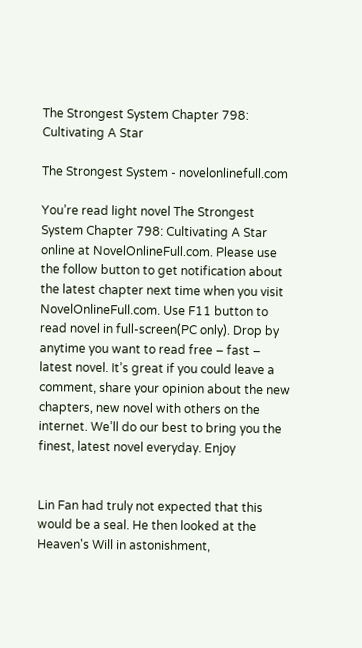The Strongest System Chapter 798: Cultivating A Star

The Strongest System - novelonlinefull.com

You’re read light novel The Strongest System Chapter 798: Cultivating A Star online at NovelOnlineFull.com. Please use the follow button to get notification about the latest chapter next time when you visit NovelOnlineFull.com. Use F11 button to read novel in full-screen(PC only). Drop by anytime you want to read free – fast – latest novel. It’s great if you could leave a comment, share your opinion about the new chapters, new novel with others on the internet. We’ll do our best to bring you the finest, latest novel everyday. Enjoy


Lin Fan had truly not expected that this would be a seal. He then looked at the Heaven's Will in astonishment,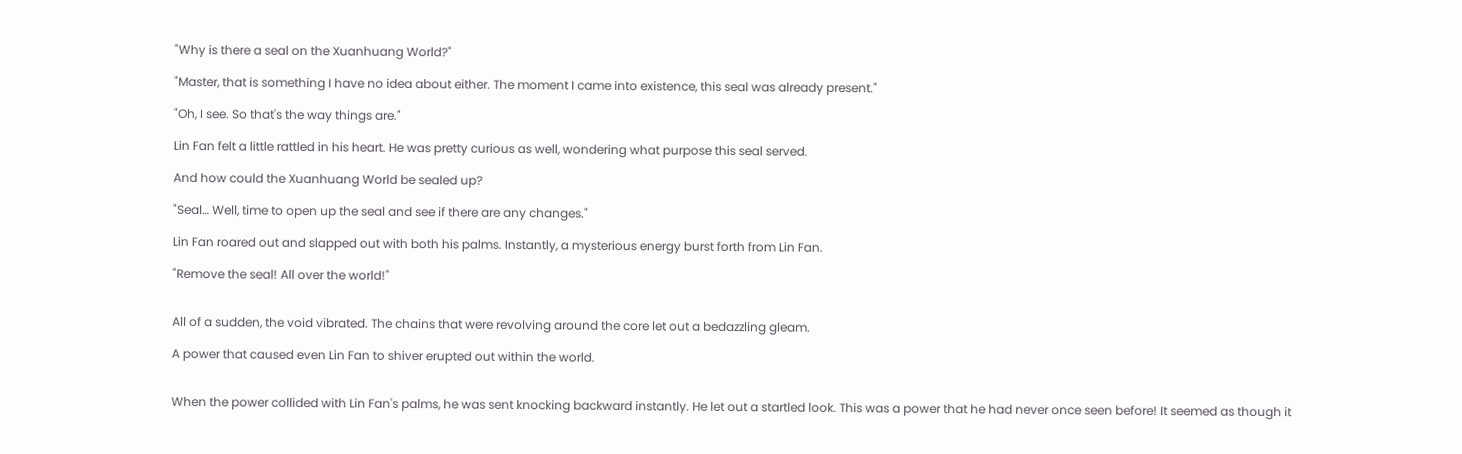"Why is there a seal on the Xuanhuang World?"

"Master, that is something I have no idea about either. The moment I came into existence, this seal was already present."

"Oh, I see. So that's the way things are."

Lin Fan felt a little rattled in his heart. He was pretty curious as well, wondering what purpose this seal served.

And how could the Xuanhuang World be sealed up?

"Seal… Well, time to open up the seal and see if there are any changes."

Lin Fan roared out and slapped out with both his palms. Instantly, a mysterious energy burst forth from Lin Fan.

"Remove the seal! All over the world!"


All of a sudden, the void vibrated. The chains that were revolving around the core let out a bedazzling gleam.

A power that caused even Lin Fan to shiver erupted out within the world.


When the power collided with Lin Fan's palms, he was sent knocking backward instantly. He let out a startled look. This was a power that he had never once seen before! It seemed as though it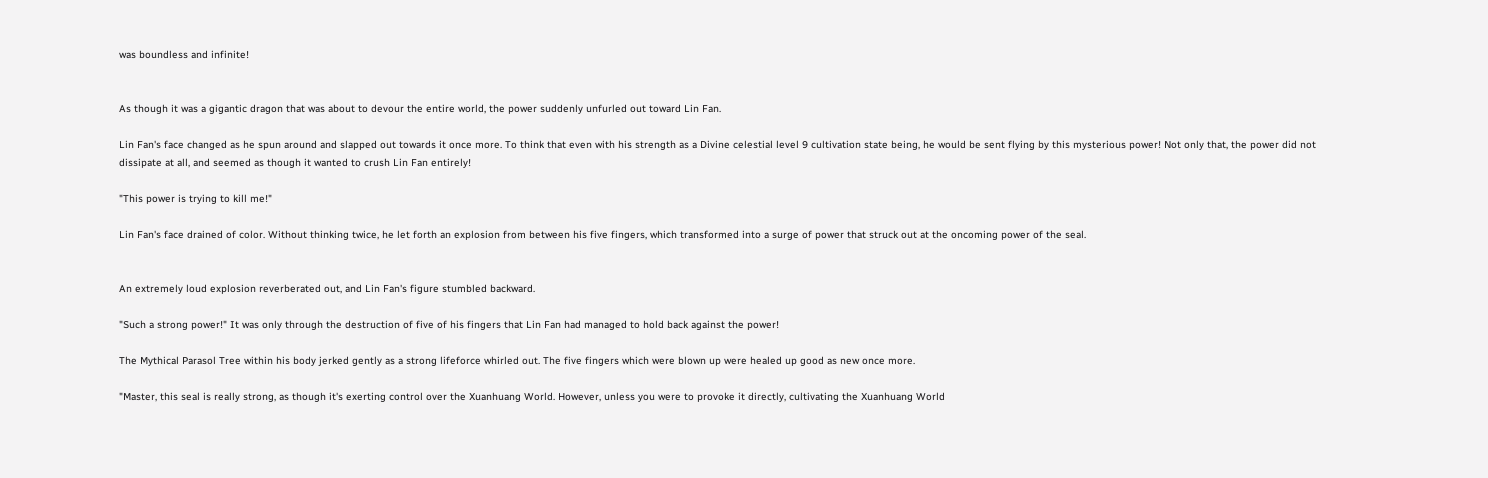was boundless and infinite!


As though it was a gigantic dragon that was about to devour the entire world, the power suddenly unfurled out toward Lin Fan.

Lin Fan's face changed as he spun around and slapped out towards it once more. To think that even with his strength as a Divine celestial level 9 cultivation state being, he would be sent flying by this mysterious power! Not only that, the power did not dissipate at all, and seemed as though it wanted to crush Lin Fan entirely!

"This power is trying to kill me!"

Lin Fan's face drained of color. Without thinking twice, he let forth an explosion from between his five fingers, which transformed into a surge of power that struck out at the oncoming power of the seal.


An extremely loud explosion reverberated out, and Lin Fan's figure stumbled backward.

"Such a strong power!" It was only through the destruction of five of his fingers that Lin Fan had managed to hold back against the power!

The Mythical Parasol Tree within his body jerked gently as a strong lifeforce whirled out. The five fingers which were blown up were healed up good as new once more.

"Master, this seal is really strong, as though it's exerting control over the Xuanhuang World. However, unless you were to provoke it directly, cultivating the Xuanhuang World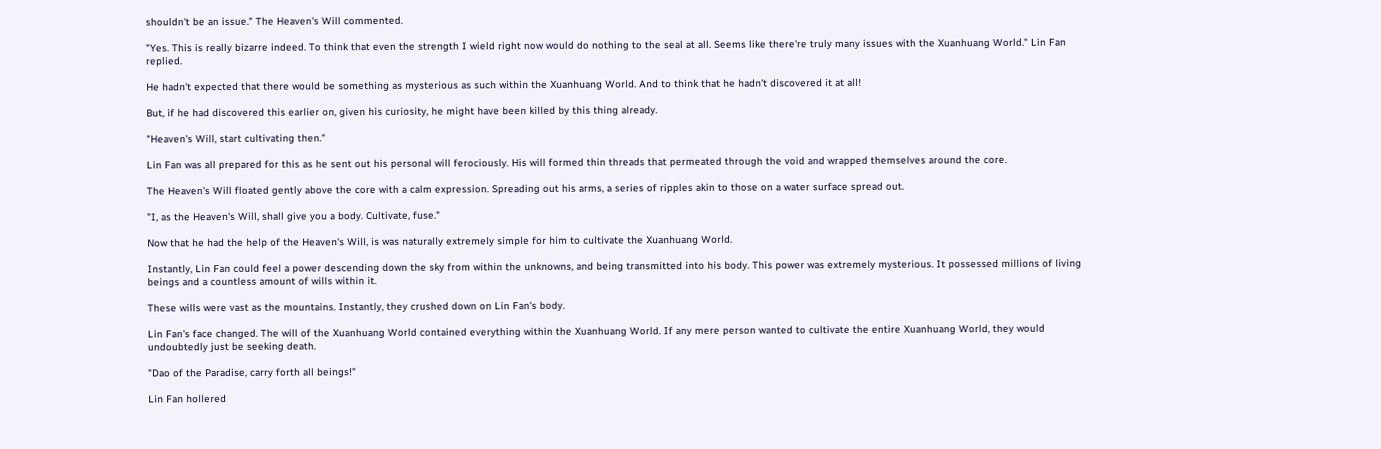shouldn't be an issue." The Heaven's Will commented.

"Yes. This is really bizarre indeed. To think that even the strength I wield right now would do nothing to the seal at all. Seems like there're truly many issues with the Xuanhuang World." Lin Fan replied.

He hadn't expected that there would be something as mysterious as such within the Xuanhuang World. And to think that he hadn't discovered it at all!

But, if he had discovered this earlier on, given his curiosity, he might have been killed by this thing already.

"Heaven's Will, start cultivating then."

Lin Fan was all prepared for this as he sent out his personal will ferociously. His will formed thin threads that permeated through the void and wrapped themselves around the core.

The Heaven's Will floated gently above the core with a calm expression. Spreading out his arms, a series of ripples akin to those on a water surface spread out.

"I, as the Heaven's Will, shall give you a body. Cultivate, fuse."

Now that he had the help of the Heaven's Will, is was naturally extremely simple for him to cultivate the Xuanhuang World.

Instantly, Lin Fan could feel a power descending down the sky from within the unknowns, and being transmitted into his body. This power was extremely mysterious. It possessed millions of living beings and a countless amount of wills within it.

These wills were vast as the mountains. Instantly, they crushed down on Lin Fan's body.

Lin Fan's face changed. The will of the Xuanhuang World contained everything within the Xuanhuang World. If any mere person wanted to cultivate the entire Xuanhuang World, they would undoubtedly just be seeking death.

"Dao of the Paradise, carry forth all beings!"

Lin Fan hollered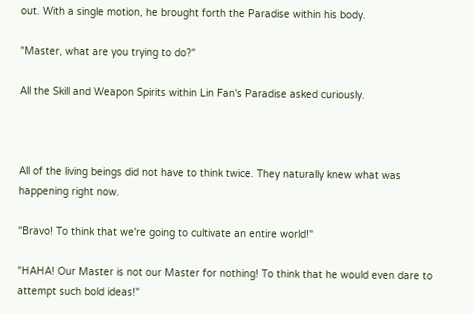out. With a single motion, he brought forth the Paradise within his body.

"Master, what are you trying to do?"

All the Skill and Weapon Spirits within Lin Fan's Paradise asked curiously.



All of the living beings did not have to think twice. They naturally knew what was happening right now.

"Bravo! To think that we're going to cultivate an entire world!"

"HAHA! Our Master is not our Master for nothing! To think that he would even dare to attempt such bold ideas!"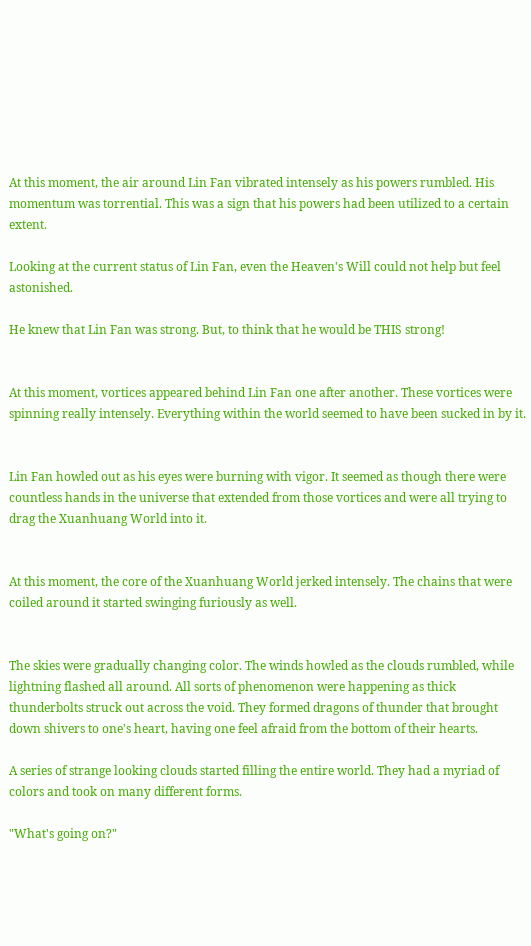At this moment, the air around Lin Fan vibrated intensely as his powers rumbled. His momentum was torrential. This was a sign that his powers had been utilized to a certain extent.

Looking at the current status of Lin Fan, even the Heaven's Will could not help but feel astonished.

He knew that Lin Fan was strong. But, to think that he would be THIS strong!


At this moment, vortices appeared behind Lin Fan one after another. These vortices were spinning really intensely. Everything within the world seemed to have been sucked in by it.


Lin Fan howled out as his eyes were burning with vigor. It seemed as though there were countless hands in the universe that extended from those vortices and were all trying to drag the Xuanhuang World into it.


At this moment, the core of the Xuanhuang World jerked intensely. The chains that were coiled around it started swinging furiously as well.


The skies were gradually changing color. The winds howled as the clouds rumbled, while lightning flashed all around. All sorts of phenomenon were happening as thick thunderbolts struck out across the void. They formed dragons of thunder that brought down shivers to one's heart, having one feel afraid from the bottom of their hearts.

A series of strange looking clouds started filling the entire world. They had a myriad of colors and took on many different forms.

"What's going on?"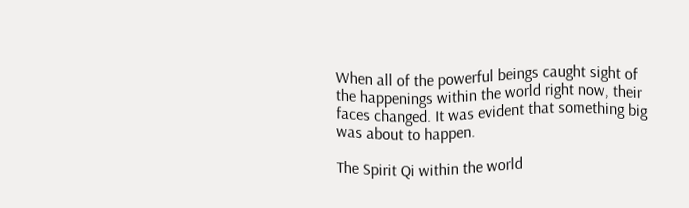When all of the powerful beings caught sight of the happenings within the world right now, their faces changed. It was evident that something big was about to happen.

The Spirit Qi within the world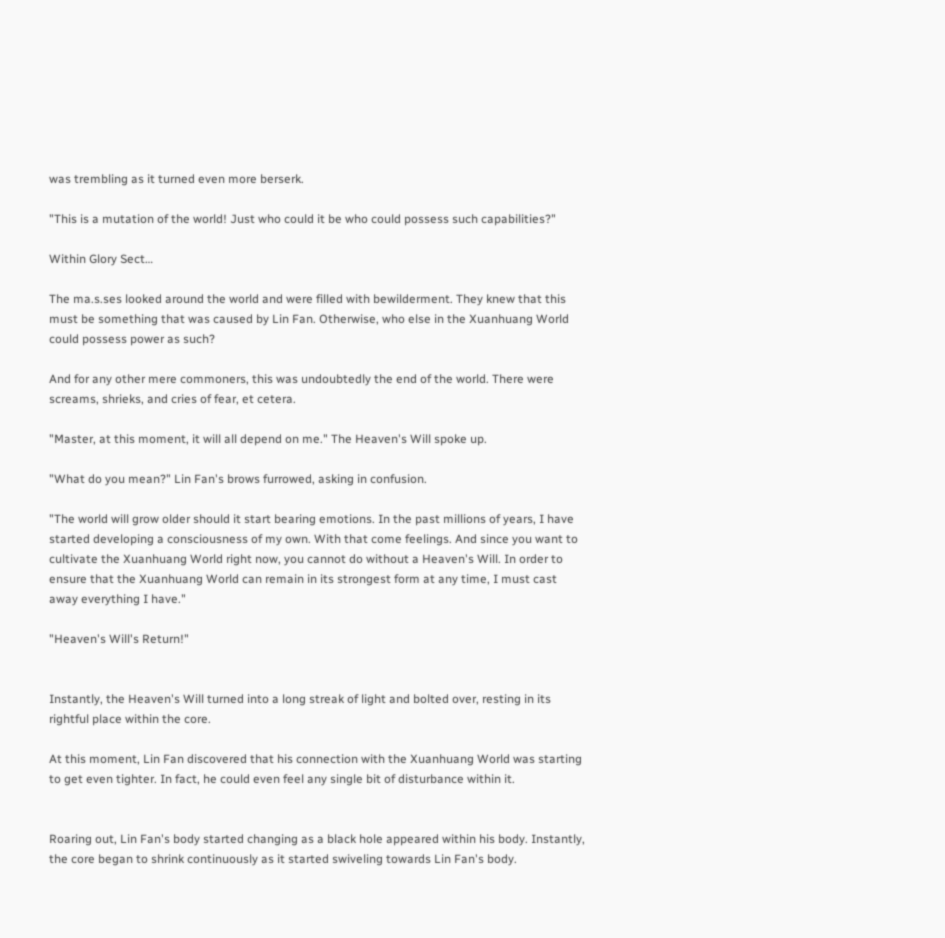was trembling as it turned even more berserk.

"This is a mutation of the world! Just who could it be who could possess such capabilities?"

Within Glory Sect…

The ma.s.ses looked around the world and were filled with bewilderment. They knew that this must be something that was caused by Lin Fan. Otherwise, who else in the Xuanhuang World could possess power as such?

And for any other mere commoners, this was undoubtedly the end of the world. There were screams, shrieks, and cries of fear, et cetera.

"Master, at this moment, it will all depend on me." The Heaven's Will spoke up.

"What do you mean?" Lin Fan's brows furrowed, asking in confusion.

"The world will grow older should it start bearing emotions. In the past millions of years, I have started developing a consciousness of my own. With that come feelings. And since you want to cultivate the Xuanhuang World right now, you cannot do without a Heaven's Will. In order to ensure that the Xuanhuang World can remain in its strongest form at any time, I must cast away everything I have."

"Heaven's Will's Return!"


Instantly, the Heaven's Will turned into a long streak of light and bolted over, resting in its rightful place within the core.

At this moment, Lin Fan discovered that his connection with the Xuanhuang World was starting to get even tighter. In fact, he could even feel any single bit of disturbance within it.


Roaring out, Lin Fan's body started changing as a black hole appeared within his body. Instantly, the core began to shrink continuously as it started swiveling towards Lin Fan's body.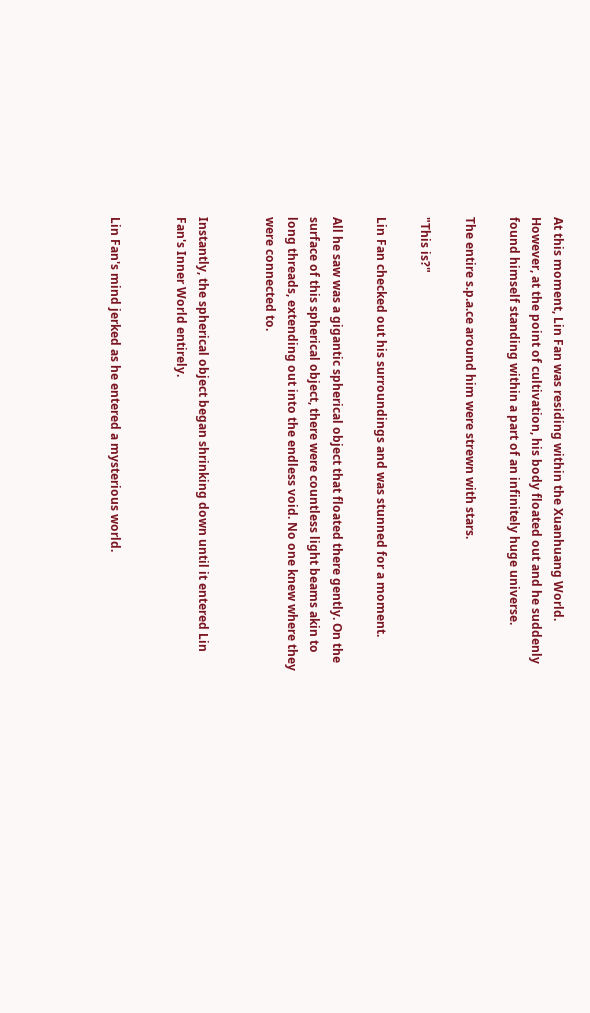At this moment, Lin Fan was residing within the Xuanhuang World. However, at the point of cultivation, his body floated out and he suddenly found himself standing within a part of an infinitely huge universe.

The entire s.p.a.ce around him were strewn with stars.

"This is?"

Lin Fan checked out his surroundings and was stunned for a moment.

All he saw was a gigantic spherical object that floated there gently. On the surface of this spherical object, there were countless light beams akin to long threads, extending out into the endless void. No one knew where they were connected to.


Instantly, the spherical object began shrinking down until it entered Lin Fan's Inner World entirely.


Lin Fan's mind jerked as he entered a mysterious world.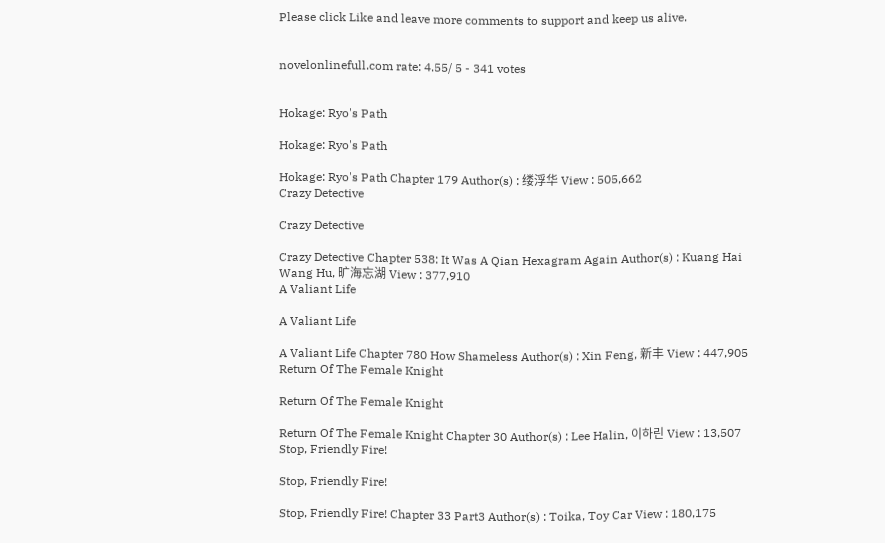Please click Like and leave more comments to support and keep us alive.


novelonlinefull.com rate: 4.55/ 5 - 341 votes


Hokage: Ryo's Path

Hokage: Ryo's Path

Hokage: Ryo's Path Chapter 179 Author(s) : 缕浮华 View : 505,662
Crazy Detective

Crazy Detective

Crazy Detective Chapter 538: It Was A Qian Hexagram Again Author(s) : Kuang Hai Wang Hu, 旷海忘湖 View : 377,910
A Valiant Life

A Valiant Life

A Valiant Life Chapter 780 How Shameless Author(s) : Xin Feng, 新丰 View : 447,905
Return Of The Female Knight

Return Of The Female Knight

Return Of The Female Knight Chapter 30 Author(s) : Lee Halin, 이하린 View : 13,507
Stop, Friendly Fire!

Stop, Friendly Fire!

Stop, Friendly Fire! Chapter 33 Part3 Author(s) : Toika, Toy Car View : 180,175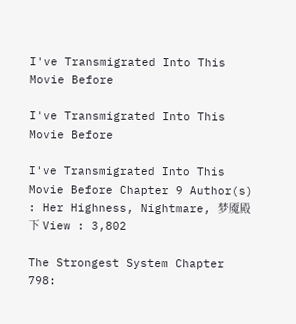I've Transmigrated Into This Movie Before

I've Transmigrated Into This Movie Before

I've Transmigrated Into This Movie Before Chapter 9 Author(s) : Her Highness, Nightmare, 梦魇殿下 View : 3,802

The Strongest System Chapter 798: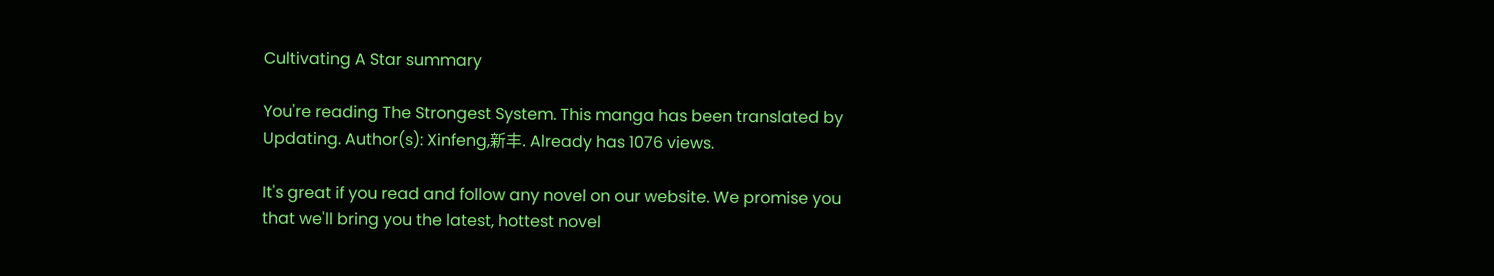Cultivating A Star summary

You're reading The Strongest System. This manga has been translated by Updating. Author(s): Xinfeng,新丰. Already has 1076 views.

It's great if you read and follow any novel on our website. We promise you that we'll bring you the latest, hottest novel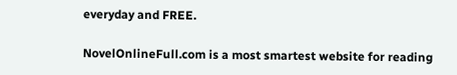everyday and FREE.

NovelOnlineFull.com is a most smartest website for reading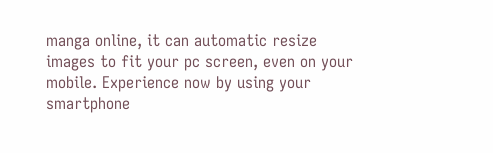manga online, it can automatic resize images to fit your pc screen, even on your mobile. Experience now by using your smartphone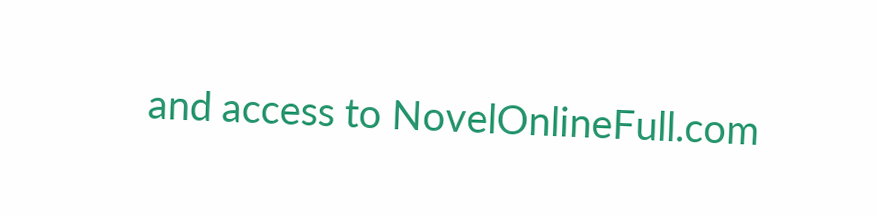and access to NovelOnlineFull.com